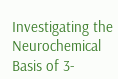Investigating the Neurochemical Basis of 3-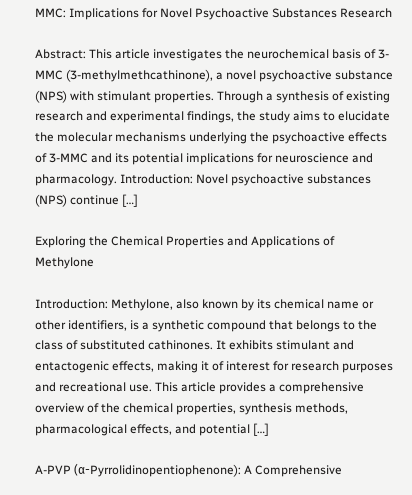MMC: Implications for Novel Psychoactive Substances Research

Abstract: This article investigates the neurochemical basis of 3-MMC (3-methylmethcathinone), a novel psychoactive substance (NPS) with stimulant properties. Through a synthesis of existing research and experimental findings, the study aims to elucidate the molecular mechanisms underlying the psychoactive effects of 3-MMC and its potential implications for neuroscience and pharmacology. Introduction: Novel psychoactive substances (NPS) continue […]

Exploring the Chemical Properties and Applications of Methylone

Introduction: Methylone, also known by its chemical name or other identifiers, is a synthetic compound that belongs to the class of substituted cathinones. It exhibits stimulant and entactogenic effects, making it of interest for research purposes and recreational use. This article provides a comprehensive overview of the chemical properties, synthesis methods, pharmacological effects, and potential […]

A-PVP (α-Pyrrolidinopentiophenone): A Comprehensive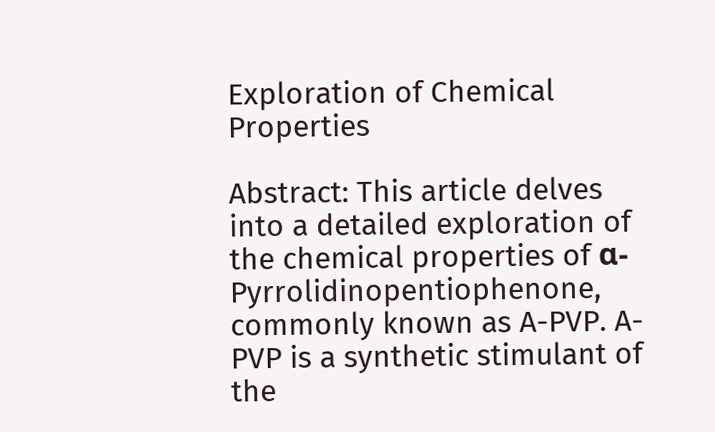Exploration of Chemical Properties

Abstract: This article delves into a detailed exploration of the chemical properties of α-Pyrrolidinopentiophenone, commonly known as A-PVP. A-PVP is a synthetic stimulant of the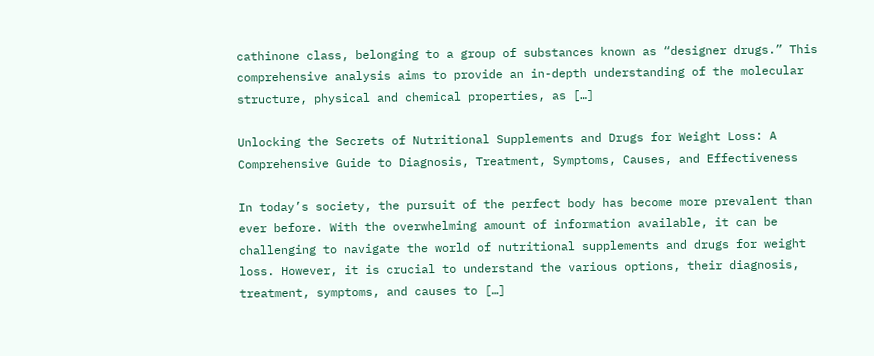cathinone class, belonging to a group of substances known as “designer drugs.” This comprehensive analysis aims to provide an in-depth understanding of the molecular structure, physical and chemical properties, as […]

Unlocking the Secrets of Nutritional Supplements and Drugs for Weight Loss: A Comprehensive Guide to Diagnosis, Treatment, Symptoms, Causes, and Effectiveness

In today’s society, the pursuit of the perfect body has become more prevalent than ever before. With the overwhelming amount of information available, it can be challenging to navigate the world of nutritional supplements and drugs for weight loss. However, it is crucial to understand the various options, their diagnosis, treatment, symptoms, and causes to […]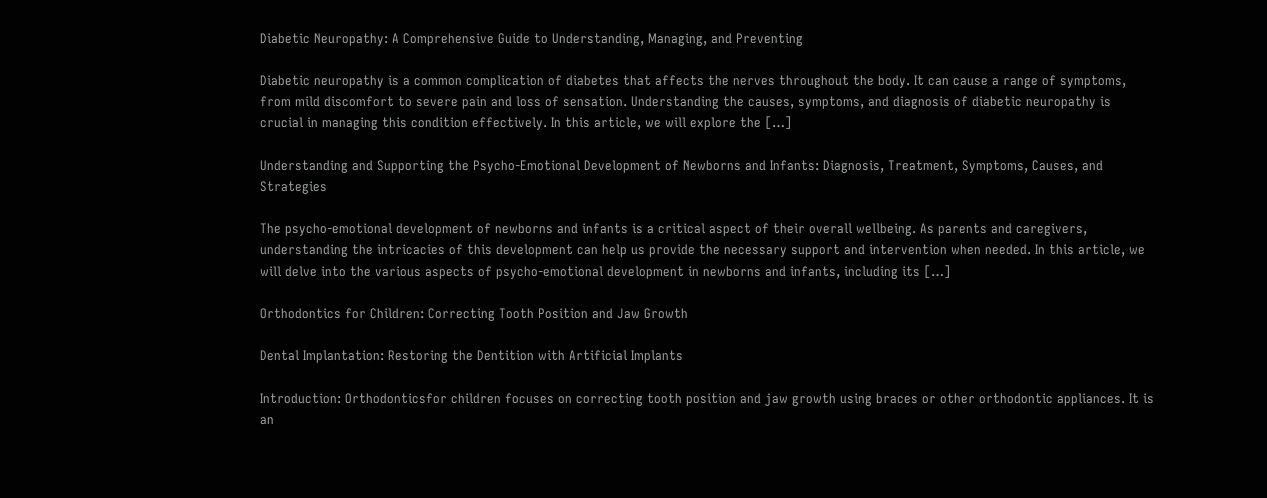Diabetic Neuropathy: A Comprehensive Guide to Understanding, Managing, and Preventing

Diabetic neuropathy is a common complication of diabetes that affects the nerves throughout the body. It can cause a range of symptoms, from mild discomfort to severe pain and loss of sensation. Understanding the causes, symptoms, and diagnosis of diabetic neuropathy is crucial in managing this condition effectively. In this article, we will explore the […]

Understanding and Supporting the Psycho-Emotional Development of Newborns and Infants: Diagnosis, Treatment, Symptoms, Causes, and Strategies

The psycho-emotional development of newborns and infants is a critical aspect of their overall wellbeing. As parents and caregivers, understanding the intricacies of this development can help us provide the necessary support and intervention when needed. In this article, we will delve into the various aspects of psycho-emotional development in newborns and infants, including its […]

Orthodontics for Children: Correcting Tooth Position and Jaw Growth

Dental Implantation: Restoring the Dentition with Artificial Implants

Introduction: Orthodonticsfor children focuses on correcting tooth position and jaw growth using braces or other orthodontic appliances. It is an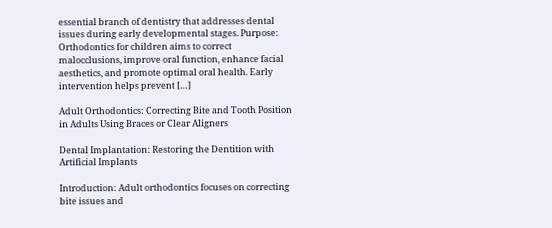essential branch of dentistry that addresses dental issues during early developmental stages. Purpose: Orthodontics for children aims to correct malocclusions, improve oral function, enhance facial aesthetics, and promote optimal oral health. Early intervention helps prevent […]

Adult Orthodontics: Correcting Bite and Tooth Position in Adults Using Braces or Clear Aligners

Dental Implantation: Restoring the Dentition with Artificial Implants

Introduction: Adult orthodontics focuses on correcting bite issues and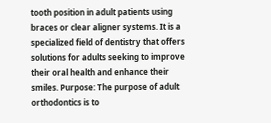tooth position in adult patients using braces or clear aligner systems. It is a specialized field of dentistry that offers solutions for adults seeking to improve their oral health and enhance their smiles. Purpose: The purpose of adult orthodontics is to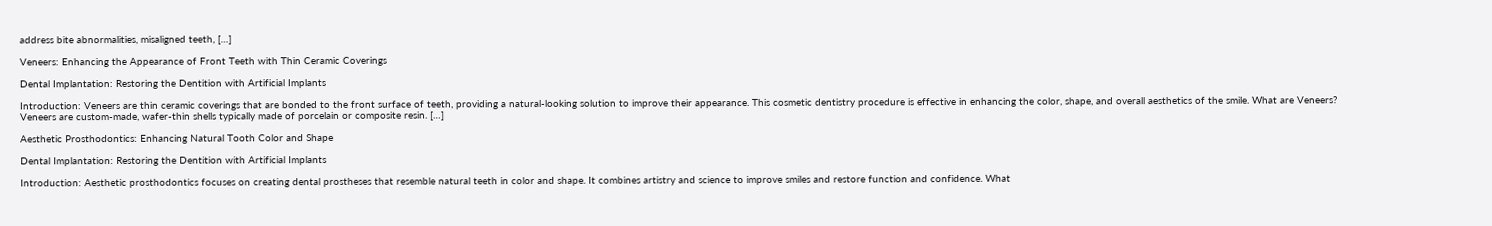address bite abnormalities, misaligned teeth, […]

Veneers: Enhancing the Appearance of Front Teeth with Thin Ceramic Coverings

Dental Implantation: Restoring the Dentition with Artificial Implants

Introduction: Veneers are thin ceramic coverings that are bonded to the front surface of teeth, providing a natural-looking solution to improve their appearance. This cosmetic dentistry procedure is effective in enhancing the color, shape, and overall aesthetics of the smile. What are Veneers? Veneers are custom-made, wafer-thin shells typically made of porcelain or composite resin. […]

Aesthetic Prosthodontics: Enhancing Natural Tooth Color and Shape

Dental Implantation: Restoring the Dentition with Artificial Implants

Introduction: Aesthetic prosthodontics focuses on creating dental prostheses that resemble natural teeth in color and shape. It combines artistry and science to improve smiles and restore function and confidence. What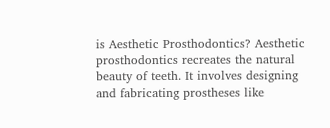is Aesthetic Prosthodontics? Aesthetic prosthodontics recreates the natural beauty of teeth. It involves designing and fabricating prostheses like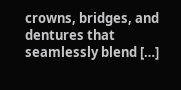crowns, bridges, and dentures that seamlessly blend […]